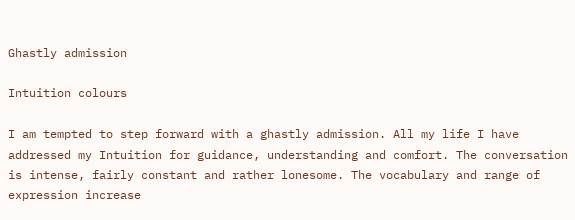Ghastly admission

Intuition colours

I am tempted to step forward with a ghastly admission. All my life I have addressed my Intuition for guidance, understanding and comfort. The conversation is intense, fairly constant and rather lonesome. The vocabulary and range of expression increase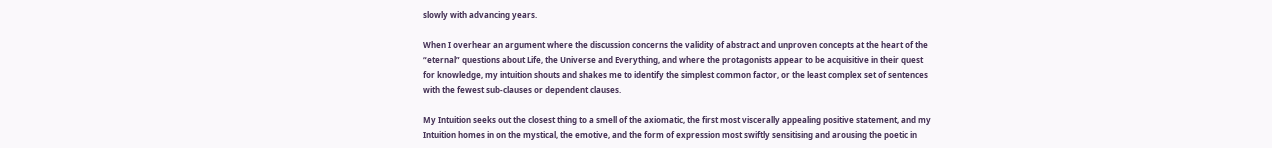slowly with advancing years.

When I overhear an argument where the discussion concerns the validity of abstract and unproven concepts at the heart of the “eternal” questions about Life, the Universe and Everything, and where the protagonists appear to be acquisitive in their quest for knowledge, my intuition shouts and shakes me to identify the simplest common factor, or the least complex set of sentences with the fewest sub-clauses or dependent clauses.

My Intuition seeks out the closest thing to a smell of the axiomatic, the first most viscerally appealing positive statement, and my Intuition homes in on the mystical, the emotive, and the form of expression most swiftly sensitising and arousing the poetic in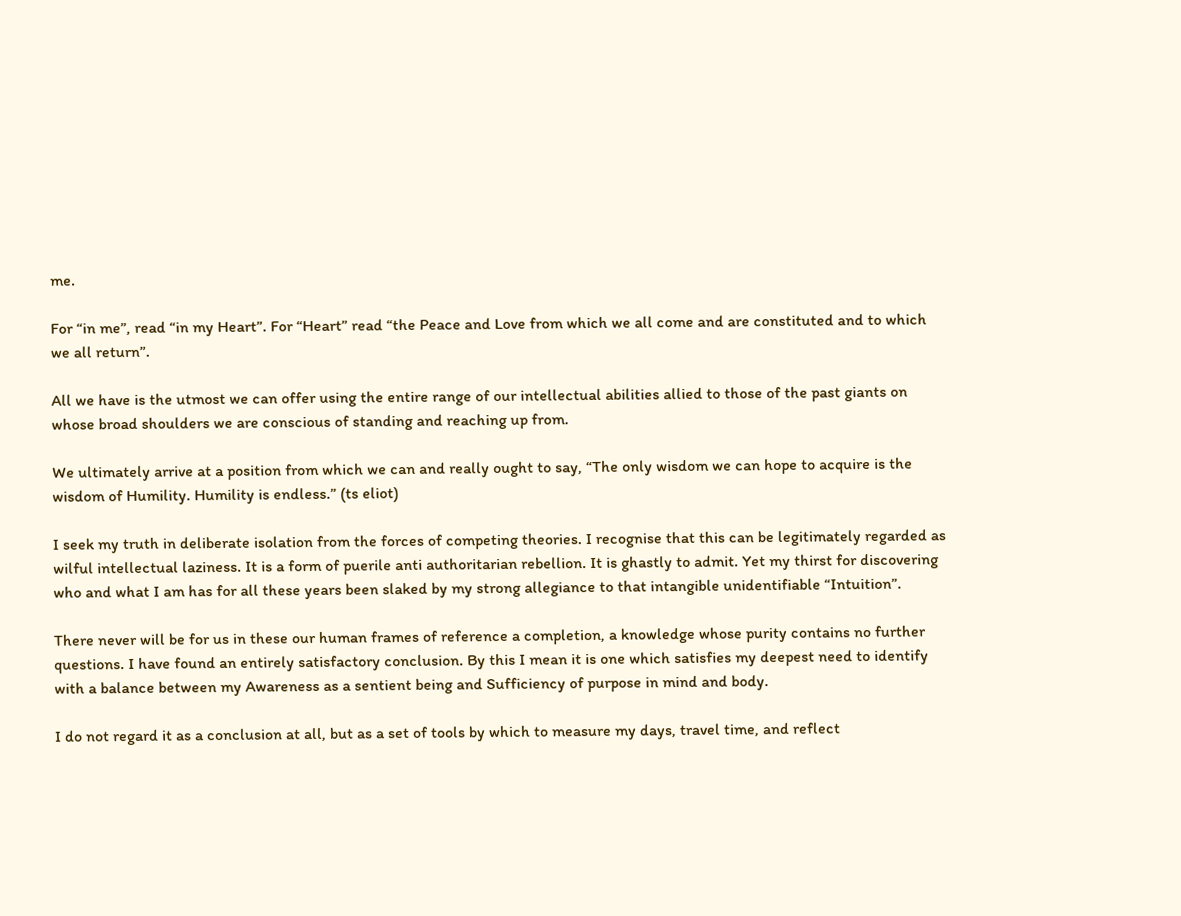me.

For “in me”, read “in my Heart”. For “Heart” read “the Peace and Love from which we all come and are constituted and to which we all return”.

All we have is the utmost we can offer using the entire range of our intellectual abilities allied to those of the past giants on whose broad shoulders we are conscious of standing and reaching up from.

We ultimately arrive at a position from which we can and really ought to say, “The only wisdom we can hope to acquire is the wisdom of Humility. Humility is endless.” (ts eliot)

I seek my truth in deliberate isolation from the forces of competing theories. I recognise that this can be legitimately regarded as wilful intellectual laziness. It is a form of puerile anti authoritarian rebellion. It is ghastly to admit. Yet my thirst for discovering who and what I am has for all these years been slaked by my strong allegiance to that intangible unidentifiable “Intuition”.

There never will be for us in these our human frames of reference a completion, a knowledge whose purity contains no further questions. I have found an entirely satisfactory conclusion. By this I mean it is one which satisfies my deepest need to identify with a balance between my Awareness as a sentient being and Sufficiency of purpose in mind and body.

I do not regard it as a conclusion at all, but as a set of tools by which to measure my days, travel time, and reflect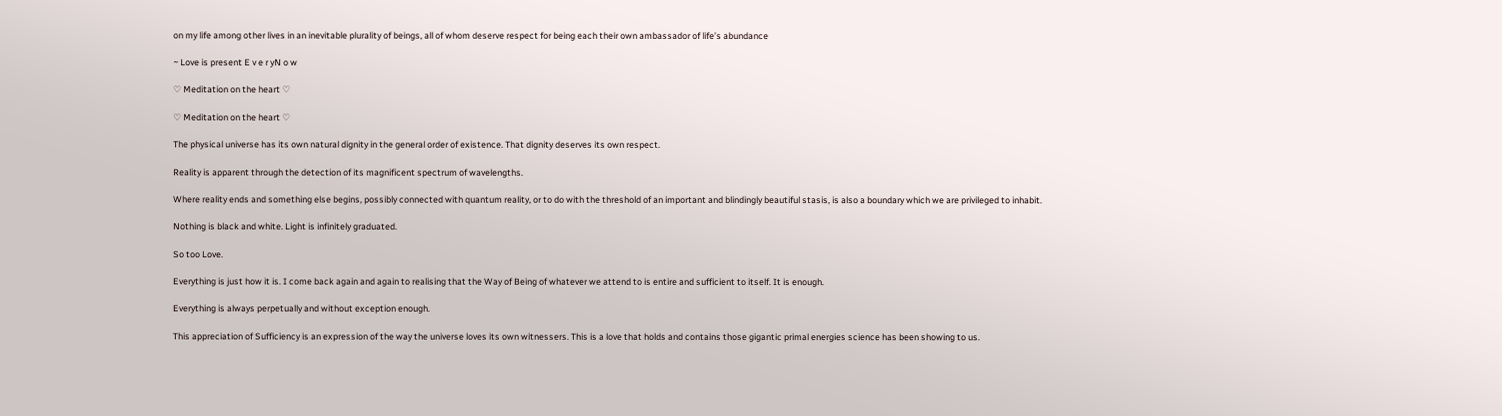on my life among other lives in an inevitable plurality of beings, all of whom deserve respect for being each their own ambassador of life’s abundance

~ Love is present E v e r yN o w

♡ Meditation on the heart ♡

♡ Meditation on the heart ♡

The physical universe has its own natural dignity in the general order of existence. That dignity deserves its own respect.

Reality is apparent through the detection of its magnificent spectrum of wavelengths.

Where reality ends and something else begins, possibly connected with quantum reality, or to do with the threshold of an important and blindingly beautiful stasis, is also a boundary which we are privileged to inhabit.

Nothing is black and white. Light is infinitely graduated.

So too Love.

Everything is just how it is. I come back again and again to realising that the Way of Being of whatever we attend to is entire and sufficient to itself. It is enough.

Everything is always perpetually and without exception enough.

This appreciation of Sufficiency is an expression of the way the universe loves its own witnessers. This is a love that holds and contains those gigantic primal energies science has been showing to us.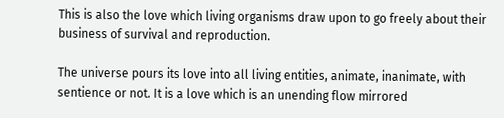This is also the love which living organisms draw upon to go freely about their business of survival and reproduction.

The universe pours its love into all living entities, animate, inanimate, with sentience or not. It is a love which is an unending flow mirrored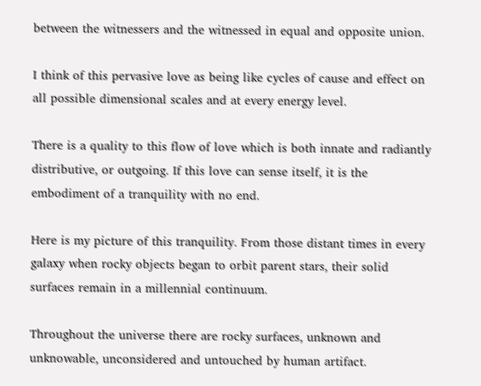between the witnessers and the witnessed in equal and opposite union.

I think of this pervasive love as being like cycles of cause and effect on all possible dimensional scales and at every energy level.

There is a quality to this flow of love which is both innate and radiantly distributive, or outgoing. If this love can sense itself, it is the embodiment of a tranquility with no end.

Here is my picture of this tranquility. From those distant times in every galaxy when rocky objects began to orbit parent stars, their solid surfaces remain in a millennial continuum.

Throughout the universe there are rocky surfaces, unknown and unknowable, unconsidered and untouched by human artifact.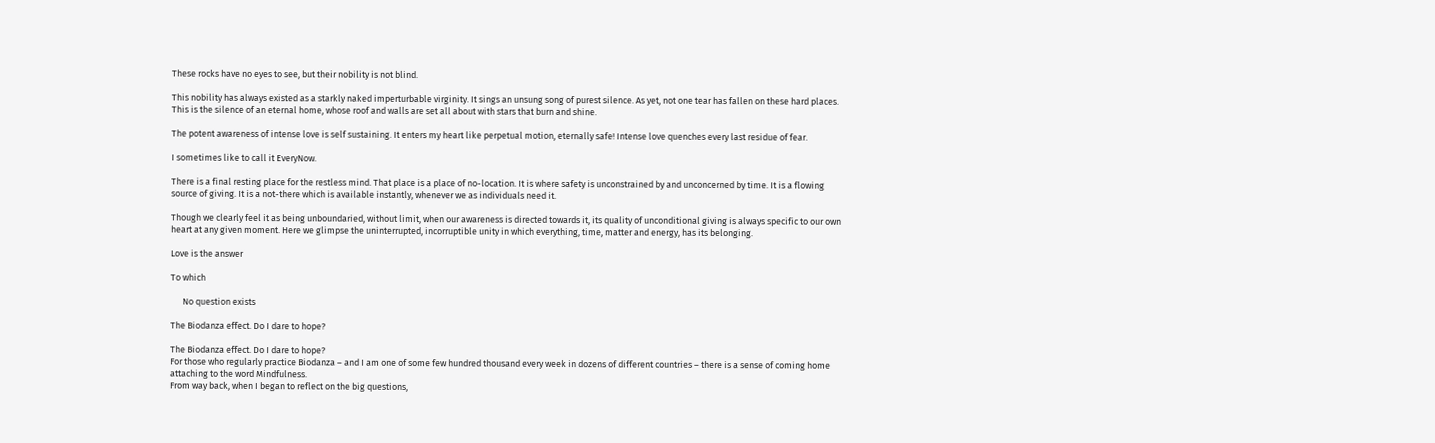These rocks have no eyes to see, but their nobility is not blind.

This nobility has always existed as a starkly naked imperturbable virginity. It sings an unsung song of purest silence. As yet, not one tear has fallen on these hard places. This is the silence of an eternal home, whose roof and walls are set all about with stars that burn and shine.

The potent awareness of intense love is self sustaining. It enters my heart like perpetual motion, eternally safe! Intense love quenches every last residue of fear.

I sometimes like to call it EveryNow.

There is a final resting place for the restless mind. That place is a place of no-location. It is where safety is unconstrained by and unconcerned by time. It is a flowing source of giving. It is a not-there which is available instantly, whenever we as individuals need it.

Though we clearly feel it as being unboundaried, without limit, when our awareness is directed towards it, its quality of unconditional giving is always specific to our own heart at any given moment. Here we glimpse the uninterrupted, incorruptible unity in which everything, time, matter and energy, has its belonging.

Love is the answer

To which

      No question exists

The Biodanza effect. Do I dare to hope?

The Biodanza effect. Do I dare to hope?
For those who regularly practice Biodanza – and I am one of some few hundred thousand every week in dozens of different countries – there is a sense of coming home attaching to the word Mindfulness.
From way back, when I began to reflect on the big questions,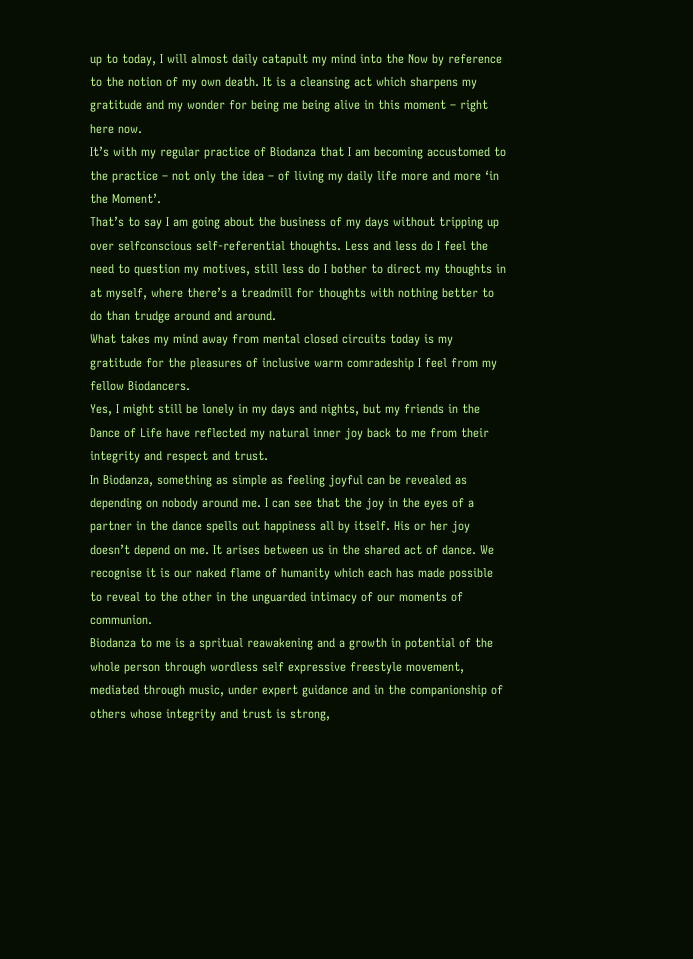up to today, I will almost daily catapult my mind into the Now by reference to the notion of my own death. It is a cleansing act which sharpens my gratitude and my wonder for being me being alive in this moment – right here now.
It’s with my regular practice of Biodanza that I am becoming accustomed to the practice – not only the idea – of living my daily life more and more ‘in the Moment’.
That’s to say I am going about the business of my days without tripping up over selfconscious self-referential thoughts. Less and less do I feel the need to question my motives, still less do I bother to direct my thoughts in at myself, where there’s a treadmill for thoughts with nothing better to do than trudge around and around.
What takes my mind away from mental closed circuits today is my gratitude for the pleasures of inclusive warm comradeship I feel from my fellow Biodancers.
Yes, I might still be lonely in my days and nights, but my friends in the Dance of Life have reflected my natural inner joy back to me from their integrity and respect and trust.
In Biodanza, something as simple as feeling joyful can be revealed as depending on nobody around me. I can see that the joy in the eyes of a partner in the dance spells out happiness all by itself. His or her joy doesn’t depend on me. It arises between us in the shared act of dance. We recognise it is our naked flame of humanity which each has made possible to reveal to the other in the unguarded intimacy of our moments of communion.
Biodanza to me is a spritual reawakening and a growth in potential of the whole person through wordless self expressive freestyle movement, mediated through music, under expert guidance and in the companionship of others whose integrity and trust is strong,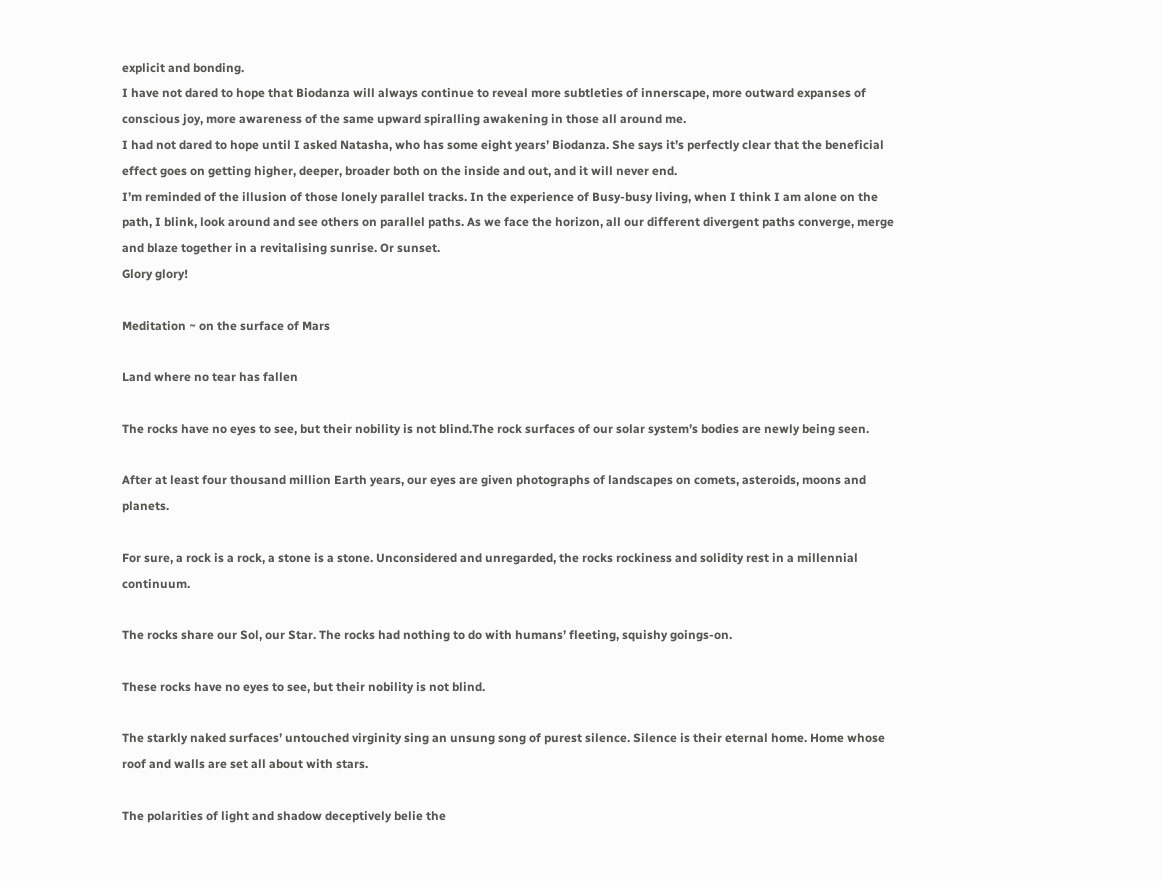explicit and bonding.
I have not dared to hope that Biodanza will always continue to reveal more subtleties of innerscape, more outward expanses of conscious joy, more awareness of the same upward spiralling awakening in those all around me.
I had not dared to hope until I asked Natasha, who has some eight years’ Biodanza. She says it’s perfectly clear that the beneficial effect goes on getting higher, deeper, broader both on the inside and out, and it will never end.
I’m reminded of the illusion of those lonely parallel tracks. In the experience of Busy-busy living, when I think I am alone on the path, I blink, look around and see others on parallel paths. As we face the horizon, all our different divergent paths converge, merge and blaze together in a revitalising sunrise. Or sunset.
Glory glory!

Meditation ~ on the surface of Mars

Land where no tear has fallen

The rocks have no eyes to see, but their nobility is not blind.The rock surfaces of our solar system’s bodies are newly being seen.

After at least four thousand million Earth years, our eyes are given photographs of landscapes on comets, asteroids, moons and planets.

For sure, a rock is a rock, a stone is a stone. Unconsidered and unregarded, the rocks rockiness and solidity rest in a millennial continuum.

The rocks share our Sol, our Star. The rocks had nothing to do with humans’ fleeting, squishy goings-on.

These rocks have no eyes to see, but their nobility is not blind.

The starkly naked surfaces’ untouched virginity sing an unsung song of purest silence. Silence is their eternal home. Home whose roof and walls are set all about with stars.

The polarities of light and shadow deceptively belie the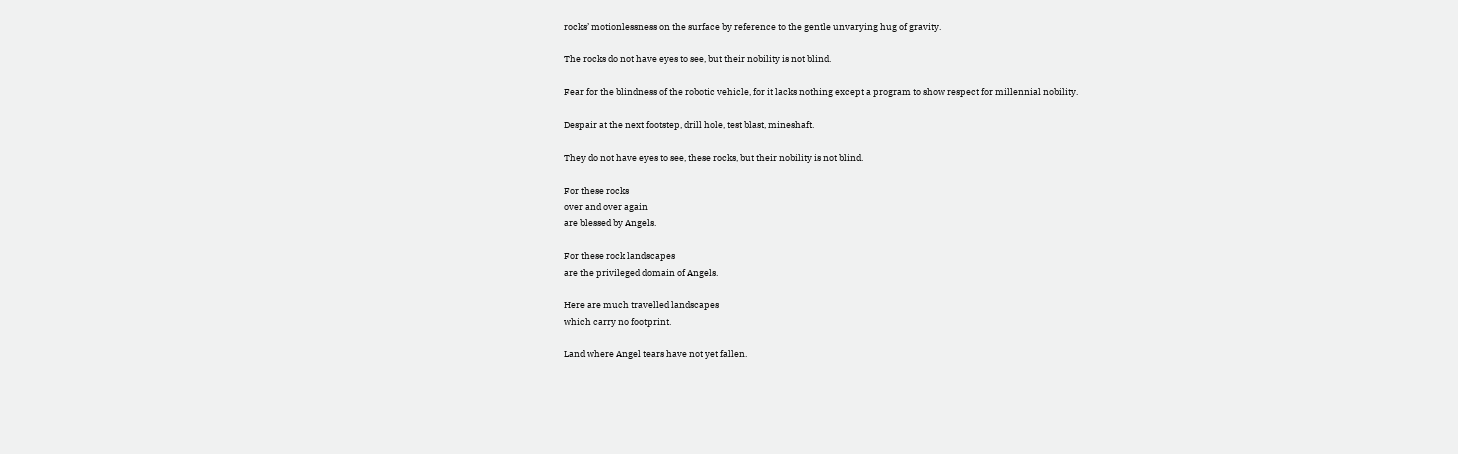rocks’ motionlessness on the surface by reference to the gentle unvarying hug of gravity.

The rocks do not have eyes to see, but their nobility is not blind.

Fear for the blindness of the robotic vehicle, for it lacks nothing except a program to show respect for millennial nobility.

Despair at the next footstep, drill hole, test blast, mineshaft.

They do not have eyes to see, these rocks, but their nobility is not blind.

For these rocks
over and over again
are blessed by Angels.

For these rock landscapes
are the privileged domain of Angels.

Here are much travelled landscapes
which carry no footprint.

Land where Angel tears have not yet fallen.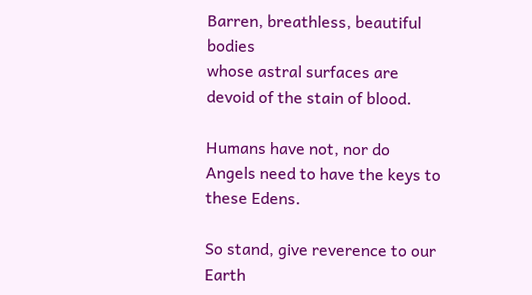Barren, breathless, beautiful bodies
whose astral surfaces are devoid of the stain of blood.

Humans have not, nor do Angels need to have the keys to these Edens.

So stand, give reverence to our Earth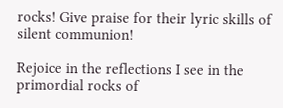rocks! Give praise for their lyric skills of silent communion!

Rejoice in the reflections I see in the primordial rocks of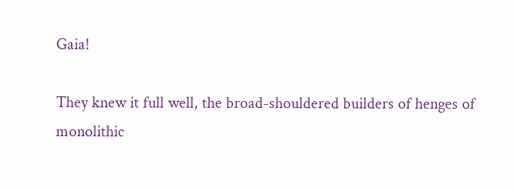Gaia!

They knew it full well, the broad-shouldered builders of henges of monolithic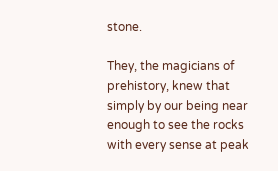stone.

They, the magicians of prehistory, knew that simply by our being near enough to see the rocks with every sense at peak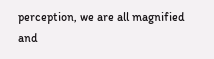perception, we are all magnified and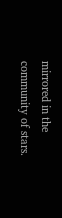mirrored in the community of stars.